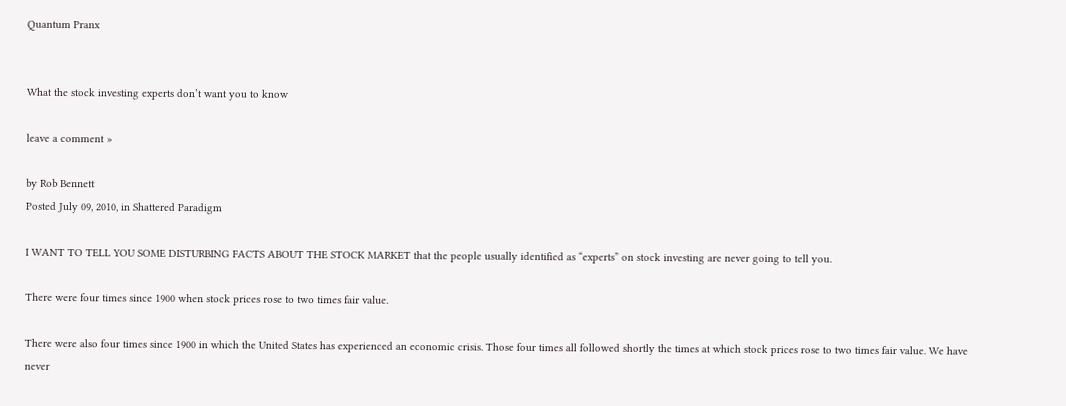Quantum Pranx


What the stock investing experts don’t want you to know

leave a comment »

by Rob Bennett
Posted July 09, 2010, in Shattered Paradigm

I WANT TO TELL YOU SOME DISTURBING FACTS ABOUT THE STOCK MARKET that the people usually identified as “experts” on stock investing are never going to tell you.

There were four times since 1900 when stock prices rose to two times fair value.

There were also four times since 1900 in which the United States has experienced an economic crisis. Those four times all followed shortly the times at which stock prices rose to two times fair value. We have never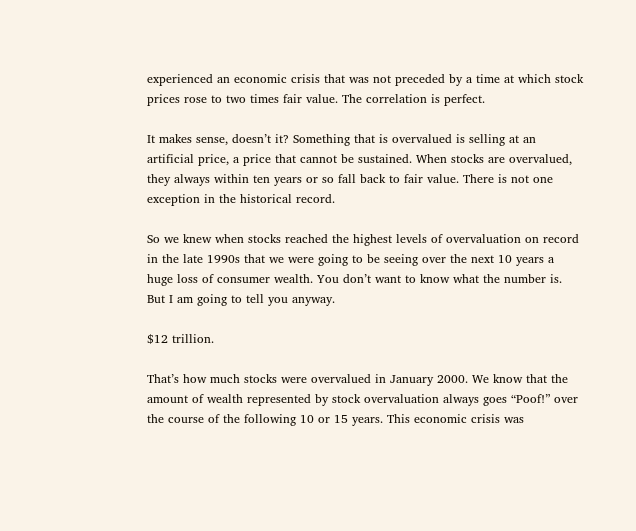experienced an economic crisis that was not preceded by a time at which stock prices rose to two times fair value. The correlation is perfect.

It makes sense, doesn’t it? Something that is overvalued is selling at an artificial price, a price that cannot be sustained. When stocks are overvalued, they always within ten years or so fall back to fair value. There is not one exception in the historical record.

So we knew when stocks reached the highest levels of overvaluation on record in the late 1990s that we were going to be seeing over the next 10 years a huge loss of consumer wealth. You don’t want to know what the number is. But I am going to tell you anyway.

$12 trillion.

That’s how much stocks were overvalued in January 2000. We know that the amount of wealth represented by stock overvaluation always goes “Poof!” over the course of the following 10 or 15 years. This economic crisis was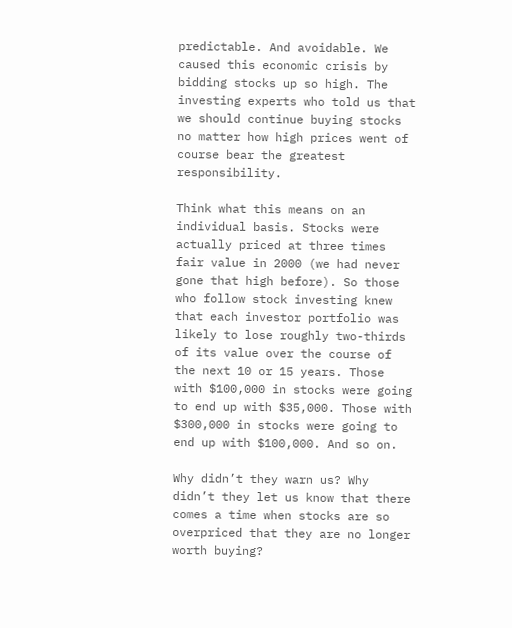predictable. And avoidable. We caused this economic crisis by bidding stocks up so high. The investing experts who told us that we should continue buying stocks no matter how high prices went of course bear the greatest responsibility.

Think what this means on an individual basis. Stocks were actually priced at three times fair value in 2000 (we had never gone that high before). So those who follow stock investing knew that each investor portfolio was likely to lose roughly two-thirds of its value over the course of the next 10 or 15 years. Those with $100,000 in stocks were going to end up with $35,000. Those with $300,000 in stocks were going to end up with $100,000. And so on.

Why didn’t they warn us? Why didn’t they let us know that there comes a time when stocks are so overpriced that they are no longer worth buying?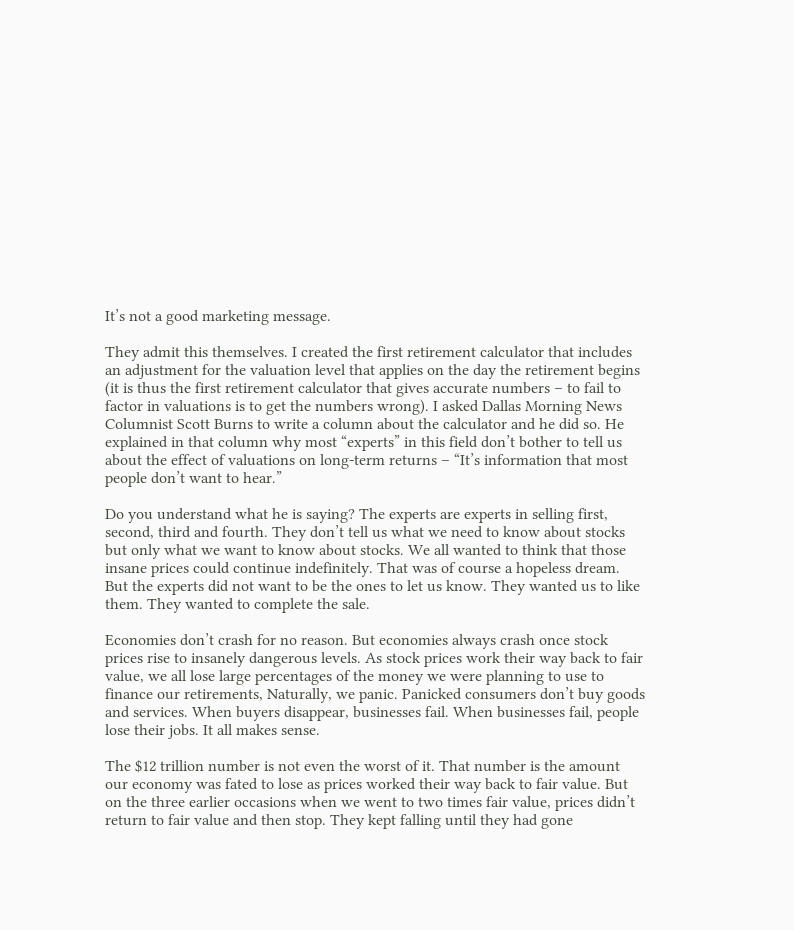It’s not a good marketing message.

They admit this themselves. I created the first retirement calculator that includes an adjustment for the valuation level that applies on the day the retirement begins (it is thus the first retirement calculator that gives accurate numbers – to fail to factor in valuations is to get the numbers wrong). I asked Dallas Morning News Columnist Scott Burns to write a column about the calculator and he did so. He explained in that column why most “experts” in this field don’t bother to tell us about the effect of valuations on long-term returns – “It’s information that most people don’t want to hear.”

Do you understand what he is saying? The experts are experts in selling first, second, third and fourth. They don’t tell us what we need to know about stocks but only what we want to know about stocks. We all wanted to think that those insane prices could continue indefinitely. That was of course a hopeless dream. But the experts did not want to be the ones to let us know. They wanted us to like them. They wanted to complete the sale.

Economies don’t crash for no reason. But economies always crash once stock prices rise to insanely dangerous levels. As stock prices work their way back to fair value, we all lose large percentages of the money we were planning to use to finance our retirements, Naturally, we panic. Panicked consumers don’t buy goods and services. When buyers disappear, businesses fail. When businesses fail, people lose their jobs. It all makes sense.

The $12 trillion number is not even the worst of it. That number is the amount our economy was fated to lose as prices worked their way back to fair value. But on the three earlier occasions when we went to two times fair value, prices didn’t return to fair value and then stop. They kept falling until they had gone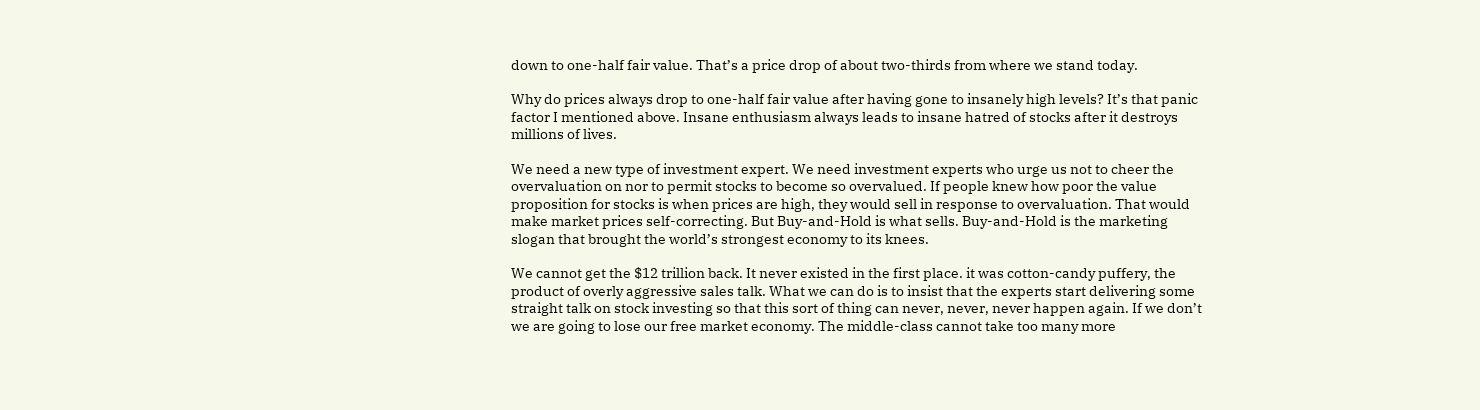down to one-half fair value. That’s a price drop of about two-thirds from where we stand today.

Why do prices always drop to one-half fair value after having gone to insanely high levels? It’s that panic factor I mentioned above. Insane enthusiasm always leads to insane hatred of stocks after it destroys millions of lives.

We need a new type of investment expert. We need investment experts who urge us not to cheer the overvaluation on nor to permit stocks to become so overvalued. If people knew how poor the value proposition for stocks is when prices are high, they would sell in response to overvaluation. That would make market prices self-correcting. But Buy-and-Hold is what sells. Buy-and-Hold is the marketing slogan that brought the world’s strongest economy to its knees.

We cannot get the $12 trillion back. It never existed in the first place. it was cotton-candy puffery, the product of overly aggressive sales talk. What we can do is to insist that the experts start delivering some straight talk on stock investing so that this sort of thing can never, never, never happen again. If we don’t we are going to lose our free market economy. The middle-class cannot take too many more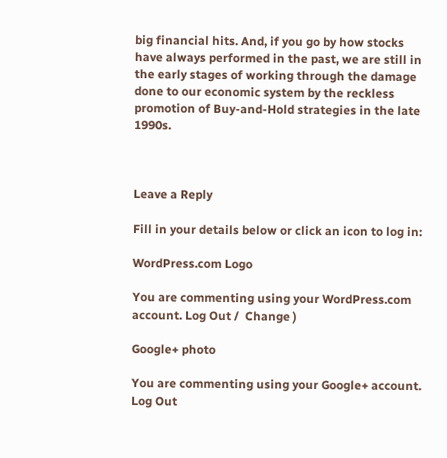big financial hits. And, if you go by how stocks have always performed in the past, we are still in the early stages of working through the damage done to our economic system by the reckless promotion of Buy-and-Hold strategies in the late 1990s.



Leave a Reply

Fill in your details below or click an icon to log in:

WordPress.com Logo

You are commenting using your WordPress.com account. Log Out /  Change )

Google+ photo

You are commenting using your Google+ account. Log Out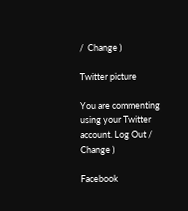/  Change )

Twitter picture

You are commenting using your Twitter account. Log Out /  Change )

Facebook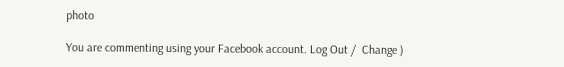photo

You are commenting using your Facebook account. Log Out /  Change )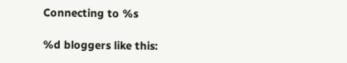Connecting to %s

%d bloggers like this: